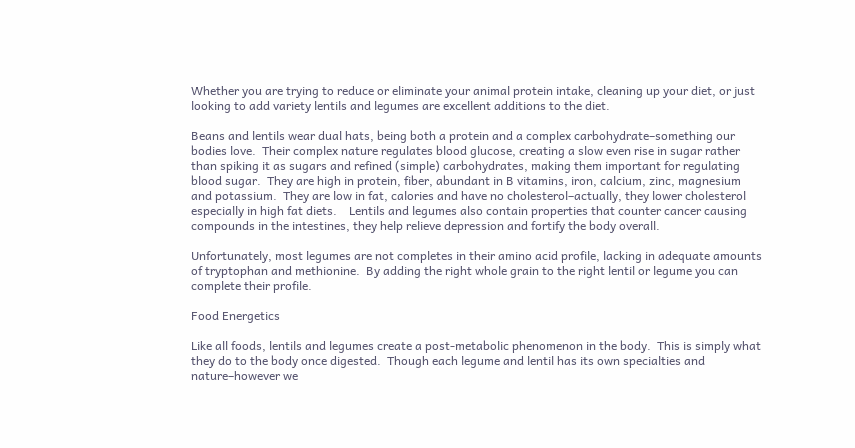Whether you are trying to reduce or eliminate your animal protein intake, cleaning up your diet, or just looking to add variety lentils and legumes are excellent additions to the diet.

Beans and lentils wear dual hats, being both a protein and a complex carbohydrate–something our bodies love.  Their complex nature regulates blood glucose, creating a slow even rise in sugar rather than spiking it as sugars and refined (simple) carbohydrates, making them important for regulating blood sugar.  They are high in protein, fiber, abundant in B vitamins, iron, calcium, zinc, magnesium and potassium.  They are low in fat, calories and have no cholesterol–actually, they lower cholesterol especially in high fat diets.    Lentils and legumes also contain properties that counter cancer causing compounds in the intestines, they help relieve depression and fortify the body overall.

Unfortunately, most legumes are not completes in their amino acid profile, lacking in adequate amounts of tryptophan and methionine.  By adding the right whole grain to the right lentil or legume you can complete their profile.

Food Energetics

Like all foods, lentils and legumes create a post-metabolic phenomenon in the body.  This is simply what they do to the body once digested.  Though each legume and lentil has its own specialties and nature–however we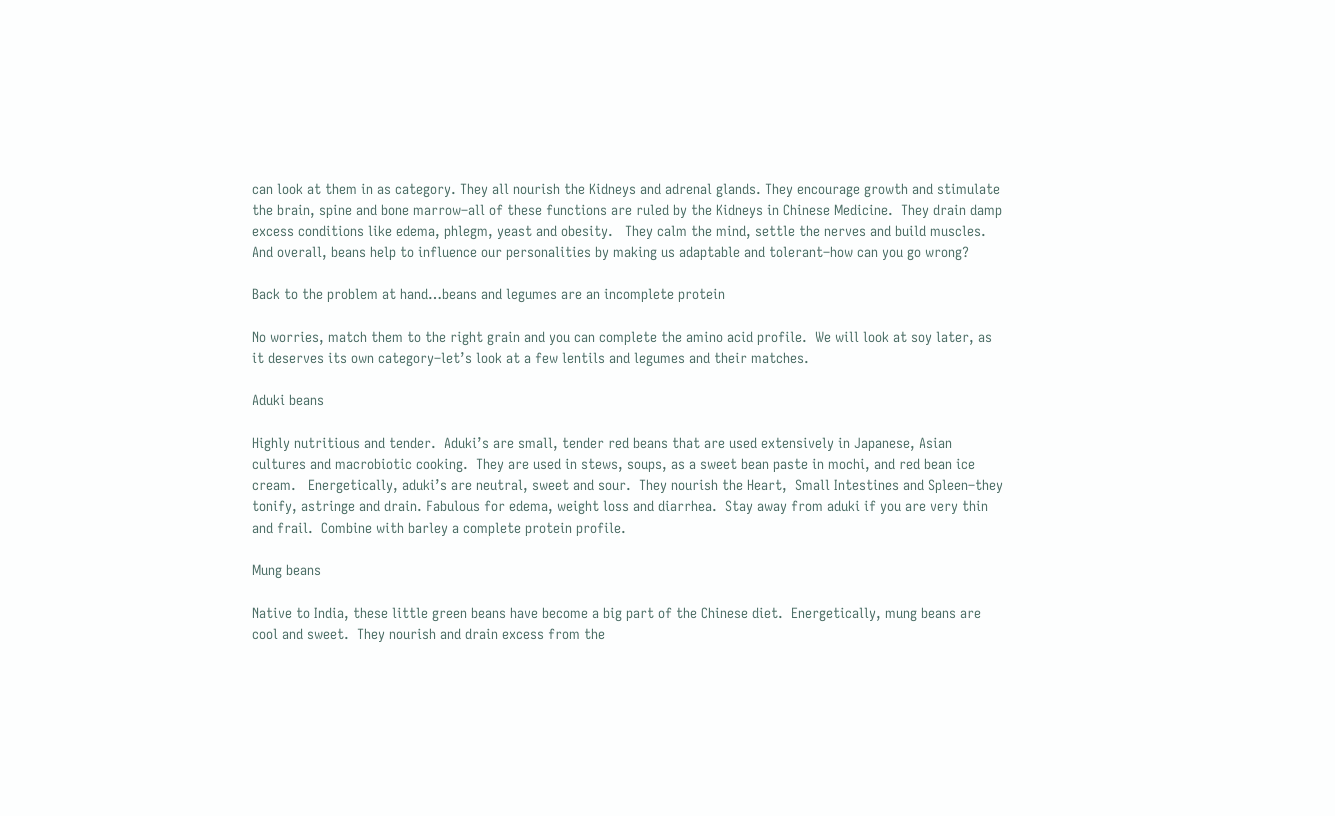can look at them in as category. They all nourish the Kidneys and adrenal glands. They encourage growth and stimulate the brain, spine and bone marrow–all of these functions are ruled by the Kidneys in Chinese Medicine.  They drain damp excess conditions like edema, phlegm, yeast and obesity.   They calm the mind, settle the nerves and build muscles.  And overall, beans help to influence our personalities by making us adaptable and tolerant–how can you go wrong?

Back to the problem at hand…beans and legumes are an incomplete protein

No worries, match them to the right grain and you can complete the amino acid profile.  We will look at soy later, as it deserves its own category–let’s look at a few lentils and legumes and their matches.

Aduki beans

Highly nutritious and tender.  Aduki’s are small, tender red beans that are used extensively in Japanese, Asian cultures and macrobiotic cooking.  They are used in stews, soups, as a sweet bean paste in mochi, and red bean ice cream.   Energetically, aduki’s are neutral, sweet and sour.  They nourish the Heart,  Small Intestines and Spleen–they tonify, astringe and drain. Fabulous for edema, weight loss and diarrhea.  Stay away from aduki if you are very thin and frail.  Combine with barley a complete protein profile.

Mung beans

Native to India, these little green beans have become a big part of the Chinese diet.  Energetically, mung beans are cool and sweet.  They nourish and drain excess from the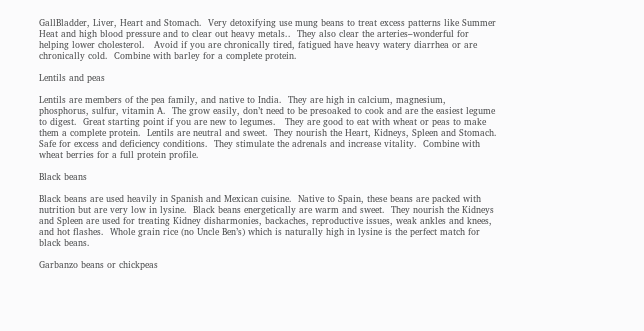GallBladder, Liver, Heart and Stomach.  Very detoxifying use mung beans to treat excess patterns like Summer Heat and high blood pressure and to clear out heavy metals..  They also clear the arteries–wonderful for helping lower cholesterol.   Avoid if you are chronically tired, fatigued have heavy watery diarrhea or are chronically cold.  Combine with barley for a complete protein.

Lentils and peas

Lentils are members of the pea family, and native to India.  They are high in calcium, magnesium, phosphorus, sulfur, vitamin A.  The grow easily, don’t need to be presoaked to cook and are the easiest legume to digest.  Great starting point if you are new to legumes.   They are good to eat with wheat or peas to make them a complete protein.  Lentils are neutral and sweet.  They nourish the Heart, Kidneys, Spleen and Stomach. Safe for excess and deficiency conditions.  They stimulate the adrenals and increase vitality.  Combine with wheat berries for a full protein profile.

Black beans

Black beans are used heavily in Spanish and Mexican cuisine.  Native to Spain, these beans are packed with nutrition but are very low in lysine.  Black beans energetically are warm and sweet.  They nourish the Kidneys and Spleen are used for treating Kidney disharmonies, backaches, reproductive issues, weak ankles and knees, and hot flashes.  Whole grain rice (no Uncle Ben’s) which is naturally high in lysine is the perfect match for black beans.

Garbanzo beans or chickpeas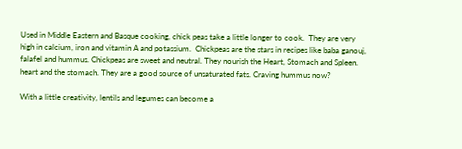Used in Middle Eastern and Basque cooking, chick peas take a little longer to cook.  They are very high in calcium, iron and vitamin A and potassium.  Chickpeas are the stars in recipes like baba ganouj, falafel and hummus. Chickpeas are sweet and neutral. They nourish the Heart, Stomach and Spleen. heart and the stomach. They are a good source of unsaturated fats. Craving hummus now?

With a little creativity, lentils and legumes can become a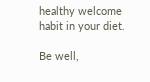healthy welcome habit in your diet.

Be well,